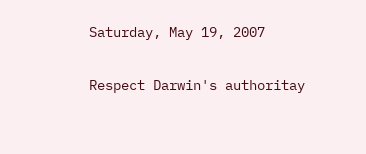Saturday, May 19, 2007

Respect Darwin's authoritay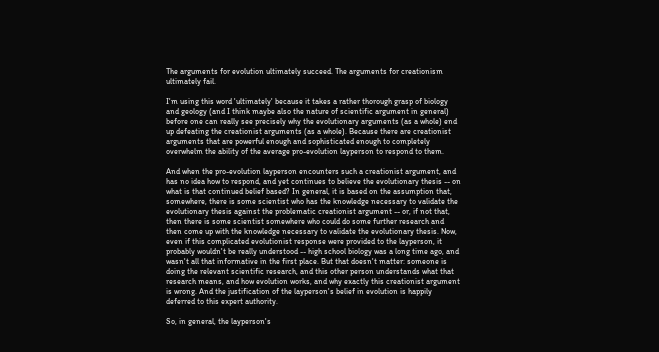The arguments for evolution ultimately succeed. The arguments for creationism ultimately fail.

I'm using this word 'ultimately' because it takes a rather thorough grasp of biology and geology (and I think maybe also the nature of scientific argument in general) before one can really see precisely why the evolutionary arguments (as a whole) end up defeating the creationist arguments (as a whole). Because there are creationist arguments that are powerful enough and sophisticated enough to completely overwhelm the ability of the average pro-evolution layperson to respond to them.

And when the pro-evolution layperson encounters such a creationist argument, and has no idea how to respond, and yet continues to believe the evolutionary thesis -- on what is that continued belief based? In general, it is based on the assumption that, somewhere, there is some scientist who has the knowledge necessary to validate the evolutionary thesis against the problematic creationist argument -- or, if not that, then there is some scientist somewhere who could do some further research and then come up with the knowledge necessary to validate the evolutionary thesis. Now, even if this complicated evolutionist response were provided to the layperson, it probably wouldn't be really understood -- high school biology was a long time ago, and wasn't all that informative in the first place. But that doesn't matter: someone is doing the relevant scientific research, and this other person understands what that research means, and how evolution works, and why exactly this creationist argument is wrong. And the justification of the layperson's belief in evolution is happily deferred to this expert authority.

So, in general, the layperson's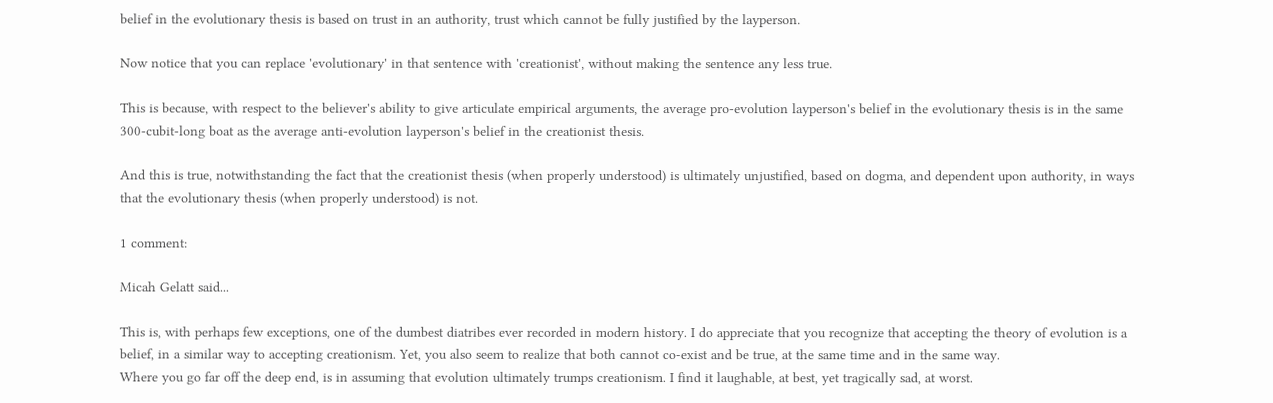belief in the evolutionary thesis is based on trust in an authority, trust which cannot be fully justified by the layperson.

Now notice that you can replace 'evolutionary' in that sentence with 'creationist', without making the sentence any less true.

This is because, with respect to the believer's ability to give articulate empirical arguments, the average pro-evolution layperson's belief in the evolutionary thesis is in the same 300-cubit-long boat as the average anti-evolution layperson's belief in the creationist thesis.

And this is true, notwithstanding the fact that the creationist thesis (when properly understood) is ultimately unjustified, based on dogma, and dependent upon authority, in ways that the evolutionary thesis (when properly understood) is not.

1 comment:

Micah Gelatt said...

This is, with perhaps few exceptions, one of the dumbest diatribes ever recorded in modern history. I do appreciate that you recognize that accepting the theory of evolution is a belief, in a similar way to accepting creationism. Yet, you also seem to realize that both cannot co-exist and be true, at the same time and in the same way.
Where you go far off the deep end, is in assuming that evolution ultimately trumps creationism. I find it laughable, at best, yet tragically sad, at worst.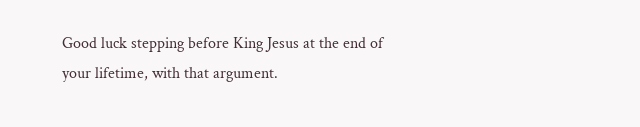Good luck stepping before King Jesus at the end of your lifetime, with that argument.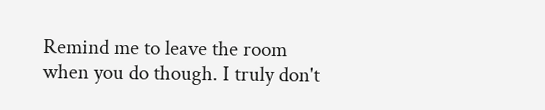Remind me to leave the room when you do though. I truly don't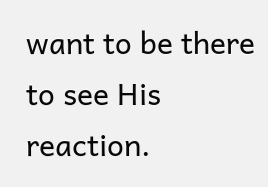want to be there to see His reaction.